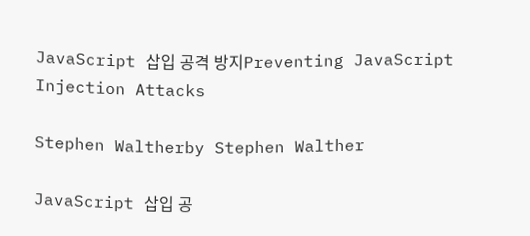JavaScript 삽입 공격 방지Preventing JavaScript Injection Attacks

Stephen Waltherby Stephen Walther

JavaScript 삽입 공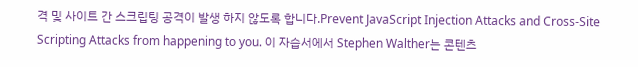격 및 사이트 간 스크립팅 공격이 발생 하지 않도록 합니다.Prevent JavaScript Injection Attacks and Cross-Site Scripting Attacks from happening to you. 이 자습서에서 Stephen Walther는 콘텐츠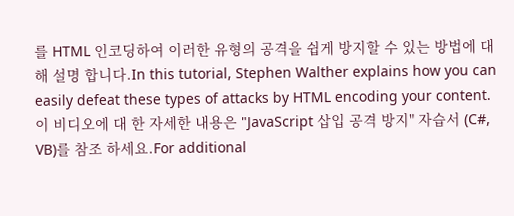를 HTML 인코딩하여 이러한 유형의 공격을 쉽게 방지할 수 있는 방법에 대해 설명 합니다.In this tutorial, Stephen Walther explains how you can easily defeat these types of attacks by HTML encoding your content. 이 비디오에 대 한 자세한 내용은 "JavaScript 삽입 공격 방지" 자습서 (C#, VB)를 참조 하세요.For additional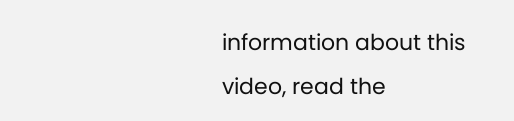information about this video, read the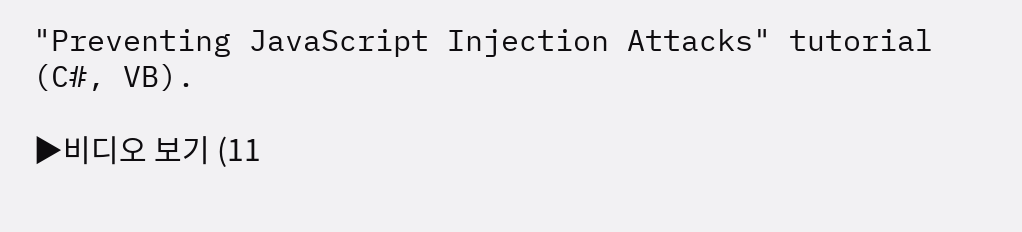"Preventing JavaScript Injection Attacks" tutorial (C#, VB).

▶비디오 보기 (11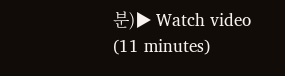분)▶ Watch video (11 minutes)